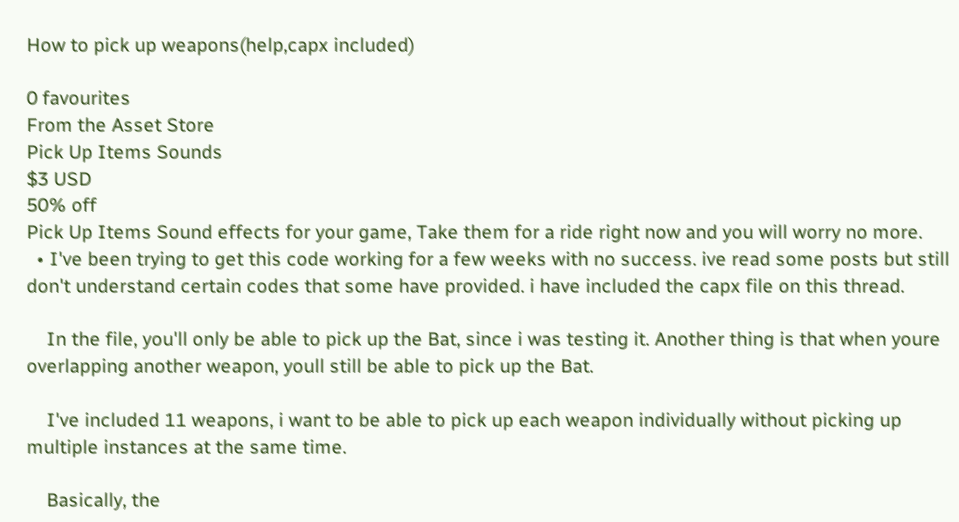How to pick up weapons(help,capx included)

0 favourites
From the Asset Store
Pick Up Items Sounds
$3 USD
50% off
Pick Up Items Sound effects for your game, Take them for a ride right now and you will worry no more.
  • I've been trying to get this code working for a few weeks with no success. ive read some posts but still don't understand certain codes that some have provided. i have included the capx file on this thread.

    In the file, you'll only be able to pick up the Bat, since i was testing it. Another thing is that when youre overlapping another weapon, youll still be able to pick up the Bat.

    I've included 11 weapons, i want to be able to pick up each weapon individually without picking up multiple instances at the same time.

    Basically, the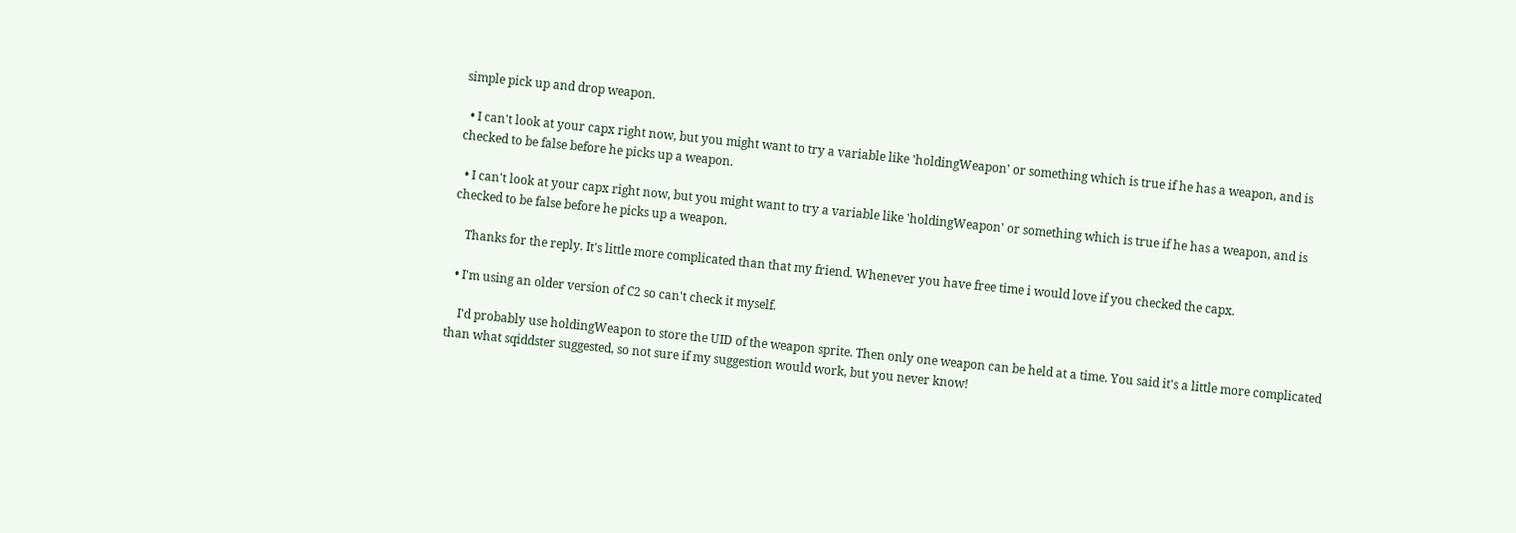simple pick up and drop weapon.

  • I can't look at your capx right now, but you might want to try a variable like 'holdingWeapon' or something which is true if he has a weapon, and is checked to be false before he picks up a weapon.

  • I can't look at your capx right now, but you might want to try a variable like 'holdingWeapon' or something which is true if he has a weapon, and is checked to be false before he picks up a weapon.

    Thanks for the reply. It's little more complicated than that my friend. Whenever you have free time i would love if you checked the capx.

  • I'm using an older version of C2 so can't check it myself.

    I'd probably use holdingWeapon to store the UID of the weapon sprite. Then only one weapon can be held at a time. You said it's a little more complicated than what sqiddster suggested, so not sure if my suggestion would work, but you never know!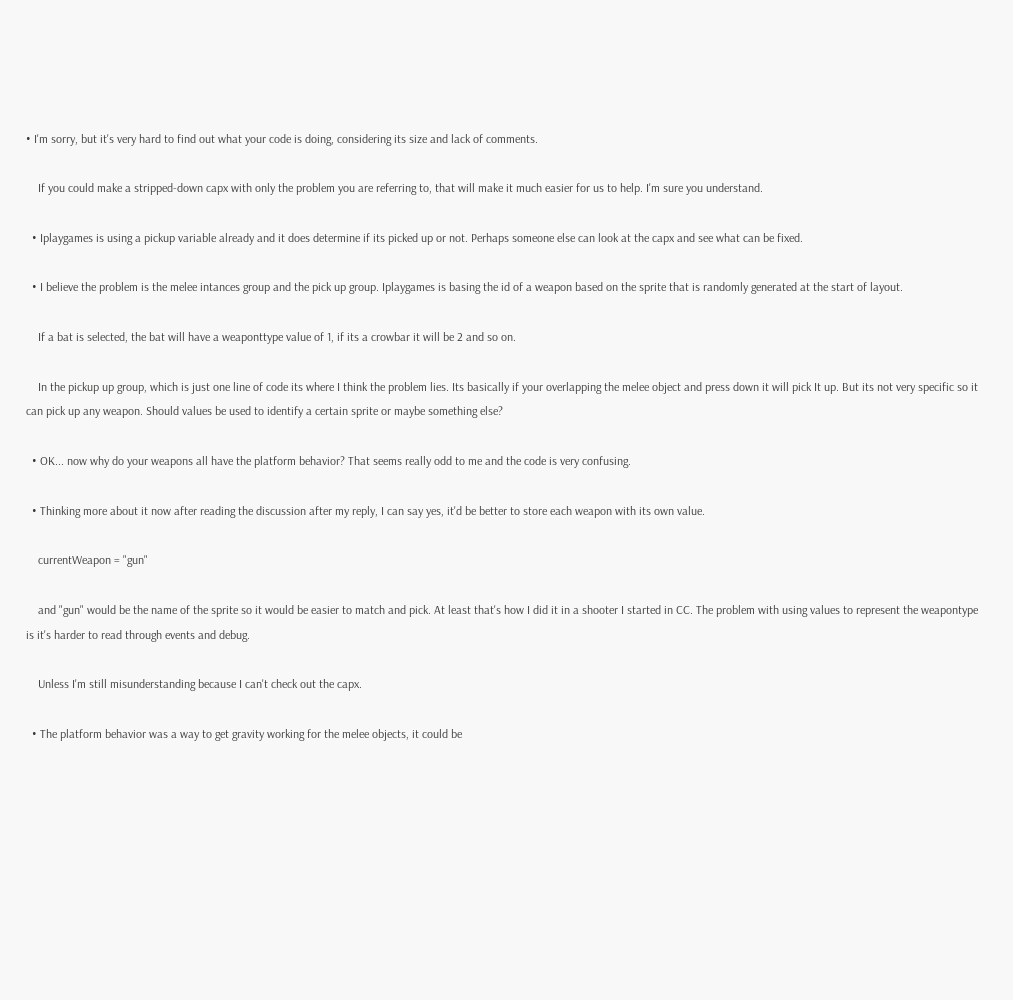• I'm sorry, but it's very hard to find out what your code is doing, considering its size and lack of comments.

    If you could make a stripped-down capx with only the problem you are referring to, that will make it much easier for us to help. I'm sure you understand.

  • Iplaygames is using a pickup variable already and it does determine if its picked up or not. Perhaps someone else can look at the capx and see what can be fixed.

  • I believe the problem is the melee intances group and the pick up group. Iplaygames is basing the id of a weapon based on the sprite that is randomly generated at the start of layout.

    If a bat is selected, the bat will have a weaponttype value of 1, if its a crowbar it will be 2 and so on.

    In the pickup up group, which is just one line of code its where I think the problem lies. Its basically if your overlapping the melee object and press down it will pick It up. But its not very specific so it can pick up any weapon. Should values be used to identify a certain sprite or maybe something else?

  • OK... now why do your weapons all have the platform behavior? That seems really odd to me and the code is very confusing.

  • Thinking more about it now after reading the discussion after my reply, I can say yes, it'd be better to store each weapon with its own value.

    currentWeapon = "gun"

    and "gun" would be the name of the sprite so it would be easier to match and pick. At least that's how I did it in a shooter I started in CC. The problem with using values to represent the weapontype is it's harder to read through events and debug.

    Unless I'm still misunderstanding because I can't check out the capx.

  • The platform behavior was a way to get gravity working for the melee objects, it could be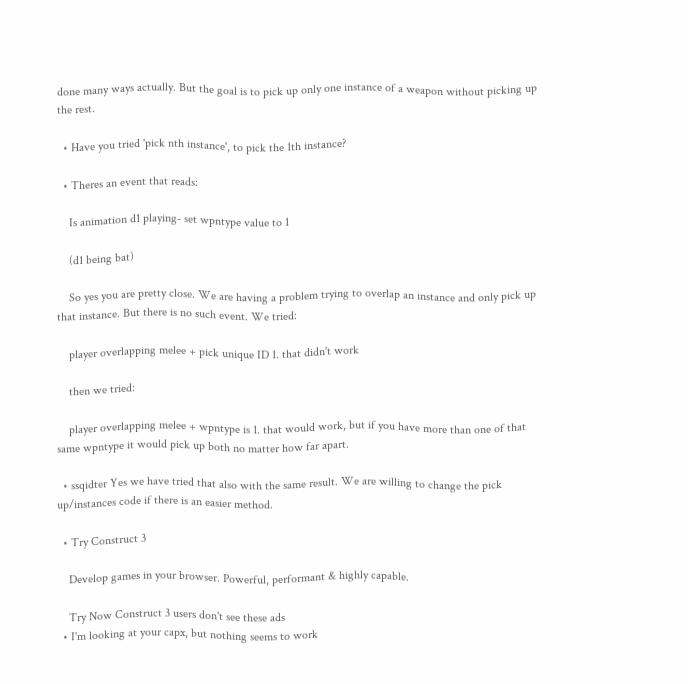done many ways actually. But the goal is to pick up only one instance of a weapon without picking up the rest.

  • Have you tried 'pick nth instance', to pick the 1th instance?

  • Theres an event that reads:

    Is animation d1 playing- set wpntype value to 1

    (d1 being bat)

    So yes you are pretty close. We are having a problem trying to overlap an instance and only pick up that instance. But there is no such event. We tried:

    player overlapping melee + pick unique ID 1. that didn't work

    then we tried:

    player overlapping melee + wpntype is 1. that would work, but if you have more than one of that same wpntype it would pick up both no matter how far apart.

  • ssqidter Yes we have tried that also with the same result. We are willing to change the pick up/instances code if there is an easier method.

  • Try Construct 3

    Develop games in your browser. Powerful, performant & highly capable.

    Try Now Construct 3 users don't see these ads
  • I'm looking at your capx, but nothing seems to work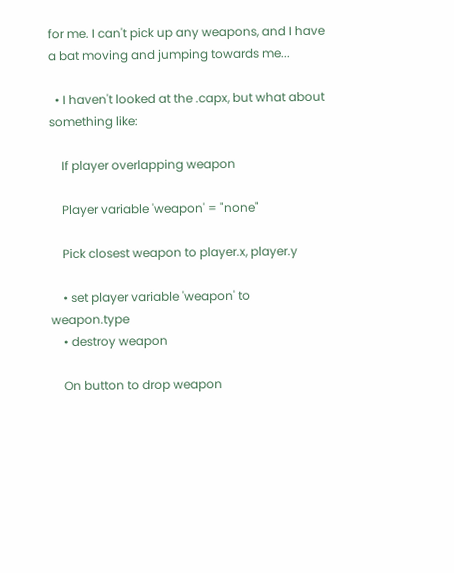for me. I can't pick up any weapons, and I have a bat moving and jumping towards me...

  • I haven't looked at the .capx, but what about something like:

    If player overlapping weapon

    Player variable 'weapon' = "none"

    Pick closest weapon to player.x, player.y

    • set player variable 'weapon' to weapon.type
    • destroy weapon

    On button to drop weapon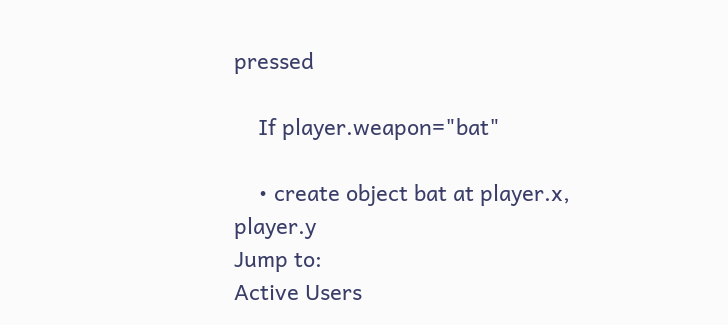pressed

    If player.weapon="bat"

    • create object bat at player.x, player.y
Jump to:
Active Users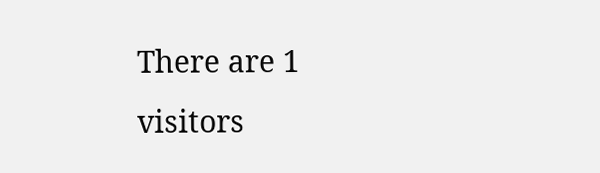There are 1 visitors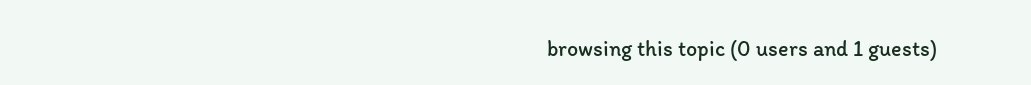browsing this topic (0 users and 1 guests)